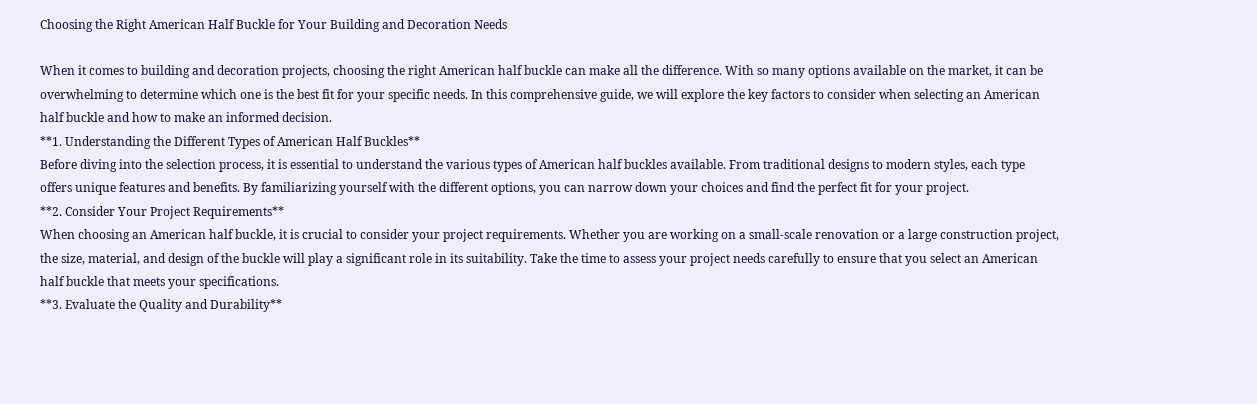Choosing the Right American Half Buckle for Your Building and Decoration Needs

When it comes to building and decoration projects, choosing the right American half buckle can make all the difference. With so many options available on the market, it can be overwhelming to determine which one is the best fit for your specific needs. In this comprehensive guide, we will explore the key factors to consider when selecting an American half buckle and how to make an informed decision.
**1. Understanding the Different Types of American Half Buckles**
Before diving into the selection process, it is essential to understand the various types of American half buckles available. From traditional designs to modern styles, each type offers unique features and benefits. By familiarizing yourself with the different options, you can narrow down your choices and find the perfect fit for your project.
**2. Consider Your Project Requirements**
When choosing an American half buckle, it is crucial to consider your project requirements. Whether you are working on a small-scale renovation or a large construction project, the size, material, and design of the buckle will play a significant role in its suitability. Take the time to assess your project needs carefully to ensure that you select an American half buckle that meets your specifications.
**3. Evaluate the Quality and Durability**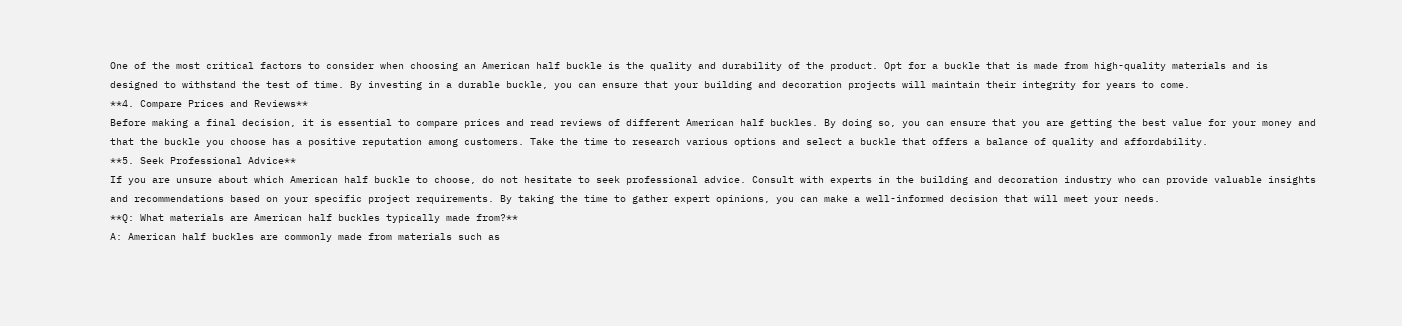One of the most critical factors to consider when choosing an American half buckle is the quality and durability of the product. Opt for a buckle that is made from high-quality materials and is designed to withstand the test of time. By investing in a durable buckle, you can ensure that your building and decoration projects will maintain their integrity for years to come.
**4. Compare Prices and Reviews**
Before making a final decision, it is essential to compare prices and read reviews of different American half buckles. By doing so, you can ensure that you are getting the best value for your money and that the buckle you choose has a positive reputation among customers. Take the time to research various options and select a buckle that offers a balance of quality and affordability.
**5. Seek Professional Advice**
If you are unsure about which American half buckle to choose, do not hesitate to seek professional advice. Consult with experts in the building and decoration industry who can provide valuable insights and recommendations based on your specific project requirements. By taking the time to gather expert opinions, you can make a well-informed decision that will meet your needs.
**Q: What materials are American half buckles typically made from?**
A: American half buckles are commonly made from materials such as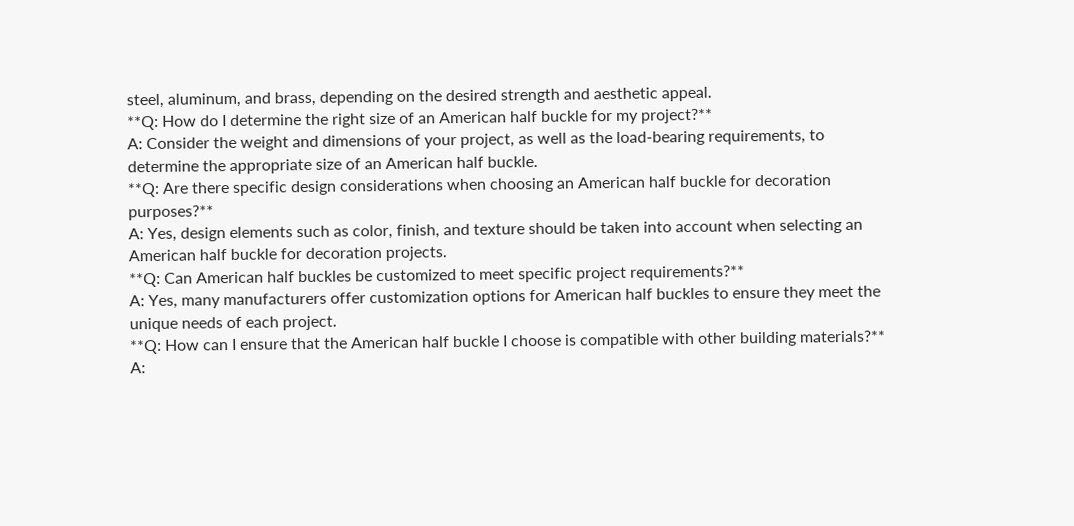steel, aluminum, and brass, depending on the desired strength and aesthetic appeal.
**Q: How do I determine the right size of an American half buckle for my project?**
A: Consider the weight and dimensions of your project, as well as the load-bearing requirements, to determine the appropriate size of an American half buckle.
**Q: Are there specific design considerations when choosing an American half buckle for decoration purposes?**
A: Yes, design elements such as color, finish, and texture should be taken into account when selecting an American half buckle for decoration projects.
**Q: Can American half buckles be customized to meet specific project requirements?**
A: Yes, many manufacturers offer customization options for American half buckles to ensure they meet the unique needs of each project.
**Q: How can I ensure that the American half buckle I choose is compatible with other building materials?**
A: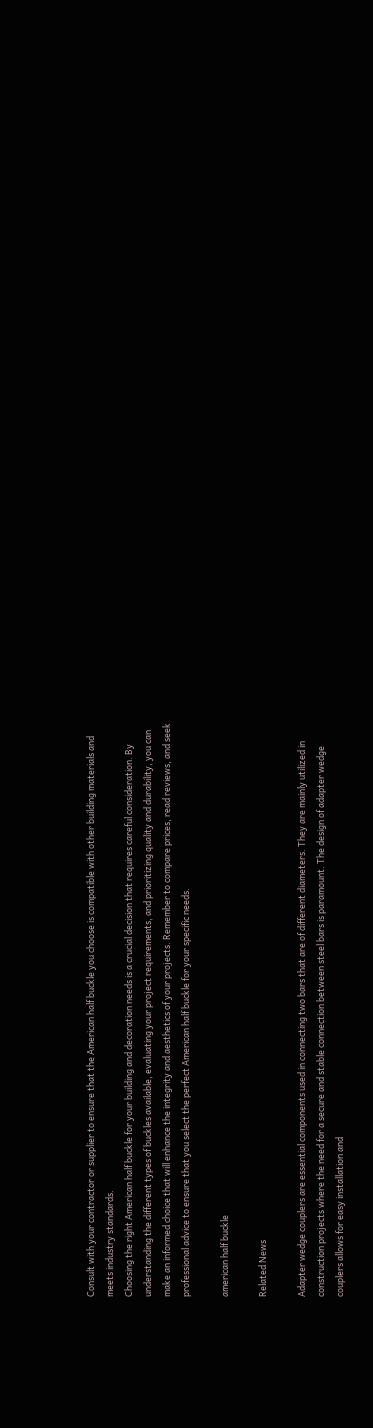Consult with your contractor or supplier to ensure that the American half buckle you choose is compatible with other building materials and meets industry standards.
Choosing the right American half buckle for your building and decoration needs is a crucial decision that requires careful consideration. By understanding the different types of buckles available, evaluating your project requirements, and prioritizing quality and durability, you can make an informed choice that will enhance the integrity and aesthetics of your projects. Remember to compare prices, read reviews, and seek professional advice to ensure that you select the perfect American half buckle for your specific needs.

american half buckle

Related News

Adapter wedge couplers are essential components used in connecting two bars that are of different diameters. They are mainly utilized in construction projects where the need for a secure and stable connection between steel bars is paramount. The design of adapter wedge couplers allows for easy installation and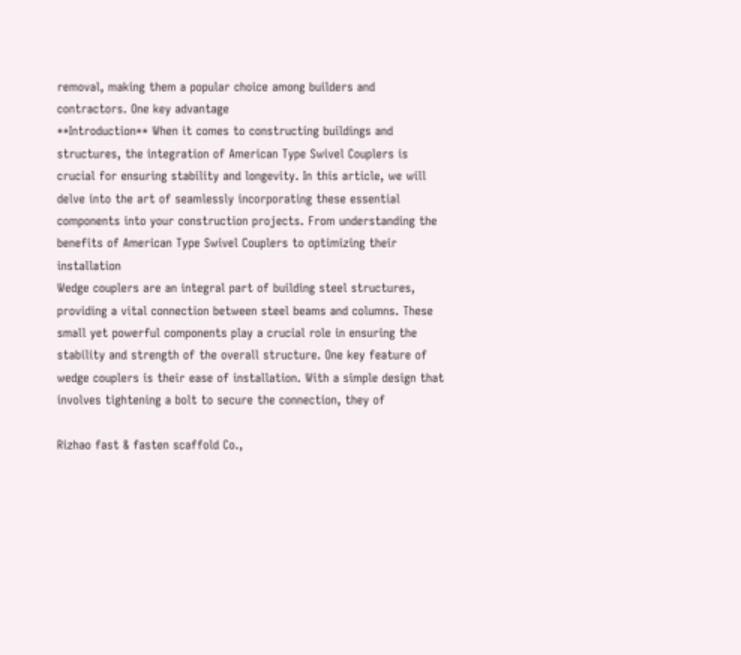removal, making them a popular choice among builders and contractors. One key advantage
**Introduction** When it comes to constructing buildings and structures, the integration of American Type Swivel Couplers is crucial for ensuring stability and longevity. In this article, we will delve into the art of seamlessly incorporating these essential components into your construction projects. From understanding the benefits of American Type Swivel Couplers to optimizing their installation
Wedge couplers are an integral part of building steel structures, providing a vital connection between steel beams and columns. These small yet powerful components play a crucial role in ensuring the stability and strength of the overall structure. One key feature of wedge couplers is their ease of installation. With a simple design that involves tightening a bolt to secure the connection, they of

Rizhao fast & fasten scaffold Co.,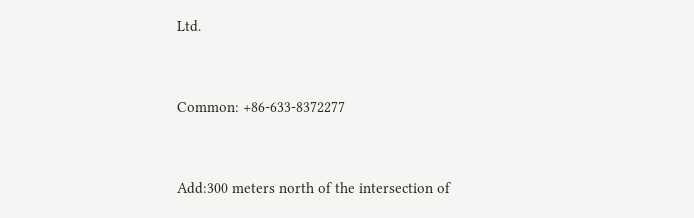Ltd.


Common: +86-633-8372277


Add:300 meters north of the intersection of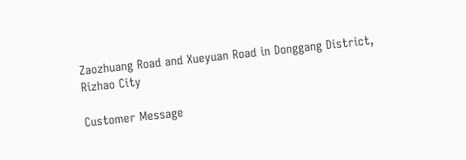Zaozhuang Road and Xueyuan Road in Donggang District, Rizhao City

Customer Message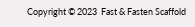Copyright © 2023  Fast & Fasten Scaffold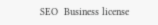SEO  Business license